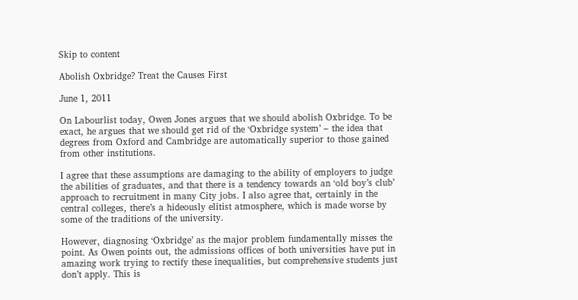Skip to content

Abolish Oxbridge? Treat the Causes First

June 1, 2011

On Labourlist today, Owen Jones argues that we should abolish Oxbridge. To be exact, he argues that we should get rid of the ‘Oxbridge system’ – the idea that degrees from Oxford and Cambridge are automatically superior to those gained from other institutions.

I agree that these assumptions are damaging to the ability of employers to judge the abilities of graduates, and that there is a tendency towards an ‘old boy’s club’ approach to recruitment in many City jobs. I also agree that, certainly in the central colleges, there’s a hideously elitist atmosphere, which is made worse by some of the traditions of the university.

However, diagnosing ‘Oxbridge’ as the major problem fundamentally misses the point. As Owen points out, the admissions offices of both universities have put in amazing work trying to rectify these inequalities, but comprehensive students just don’t apply. This is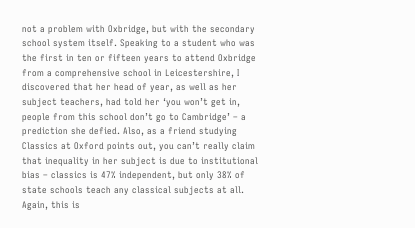not a problem with Oxbridge, but with the secondary school system itself. Speaking to a student who was the first in ten or fifteen years to attend Oxbridge from a comprehensive school in Leicestershire, I discovered that her head of year, as well as her subject teachers, had told her ‘you won’t get in, people from this school don’t go to Cambridge’ – a prediction she defied. Also, as a friend studying Classics at Oxford points out, you can’t really claim that inequality in her subject is due to institutional bias – classics is 47% independent, but only 38% of state schools teach any classical subjects at all. Again, this is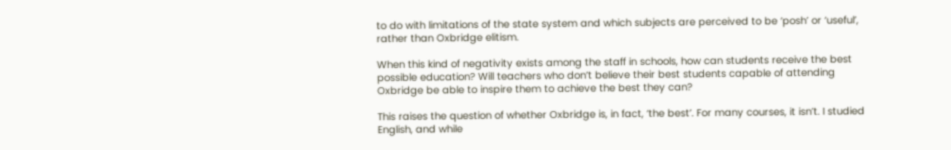to do with limitations of the state system and which subjects are perceived to be ‘posh’ or ‘useful’, rather than Oxbridge elitism.

When this kind of negativity exists among the staff in schools, how can students receive the best possible education? Will teachers who don’t believe their best students capable of attending Oxbridge be able to inspire them to achieve the best they can?

This raises the question of whether Oxbridge is, in fact, ‘the best’. For many courses, it isn’t. I studied English, and while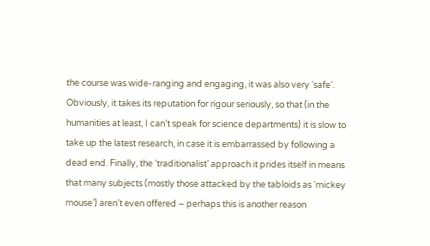the course was wide-ranging and engaging, it was also very ‘safe’. Obviously, it takes its reputation for rigour seriously, so that (in the humanities at least, I can’t speak for science departments) it is slow to take up the latest research, in case it is embarrassed by following a dead end. Finally, the ‘traditionalist’ approach it prides itself in means that many subjects (mostly those attacked by the tabloids as ‘mickey mouse’) aren’t even offered – perhaps this is another reason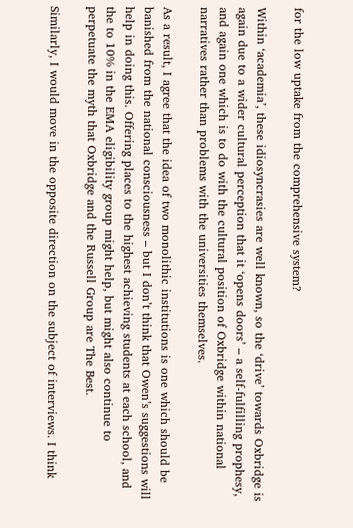for the low uptake from the comprehensive system?

Within ‘academia’, these idiosyncrasies are well known, so the ‘drive’ towards Oxbridge is again due to a wider cultural perception that it ‘opens doors’ – a self-fulfilling prophesy, and again one which is to do with the cultural position of Oxbridge within national narratives rather than problems with the universities themselves.

As a result, I agree that the idea of two monolithic institutions is one which should be banished from the national consciousness – but I don’t think that Owen’s suggestions will help in doing this. Offering places to the highest achieving students at each school, and the to 10% in the EMA eligibility group might help, but might also continue to perpetuate the myth that Oxbridge and the Russell Group are The Best.

Similarly, I would move in the opposite direction on the subject of interviews. I think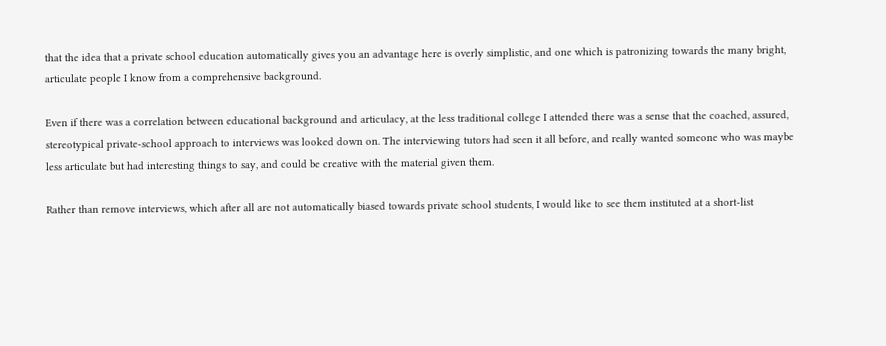that the idea that a private school education automatically gives you an advantage here is overly simplistic, and one which is patronizing towards the many bright, articulate people I know from a comprehensive background.

Even if there was a correlation between educational background and articulacy, at the less traditional college I attended there was a sense that the coached, assured, stereotypical private-school approach to interviews was looked down on. The interviewing tutors had seen it all before, and really wanted someone who was maybe less articulate but had interesting things to say, and could be creative with the material given them.

Rather than remove interviews, which after all are not automatically biased towards private school students, I would like to see them instituted at a short-list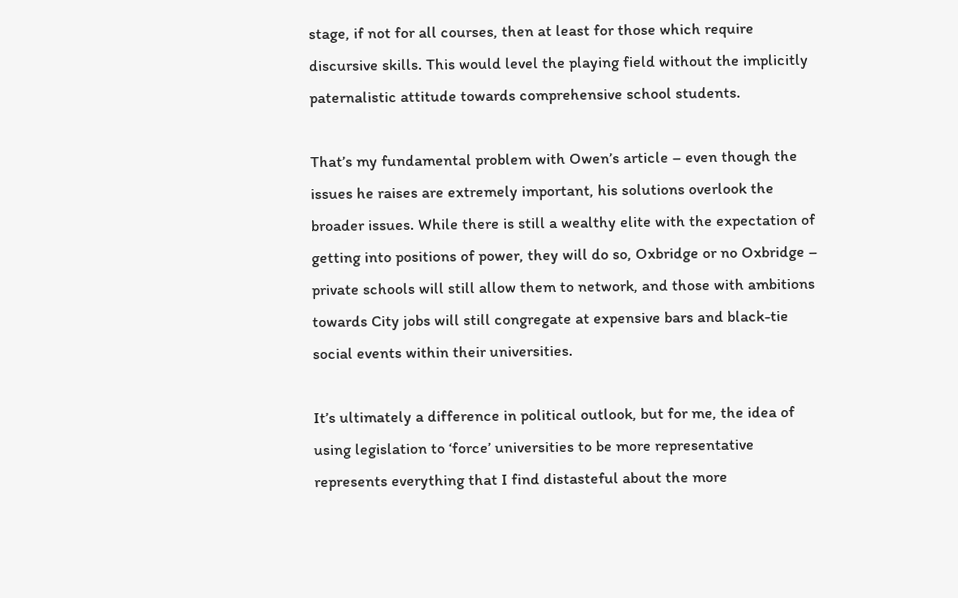stage, if not for all courses, then at least for those which require discursive skills. This would level the playing field without the implicitly paternalistic attitude towards comprehensive school students.

That’s my fundamental problem with Owen’s article – even though the issues he raises are extremely important, his solutions overlook the broader issues. While there is still a wealthy elite with the expectation of getting into positions of power, they will do so, Oxbridge or no Oxbridge – private schools will still allow them to network, and those with ambitions towards City jobs will still congregate at expensive bars and black-tie social events within their universities.

It’s ultimately a difference in political outlook, but for me, the idea of using legislation to ‘force’ universities to be more representative represents everything that I find distasteful about the more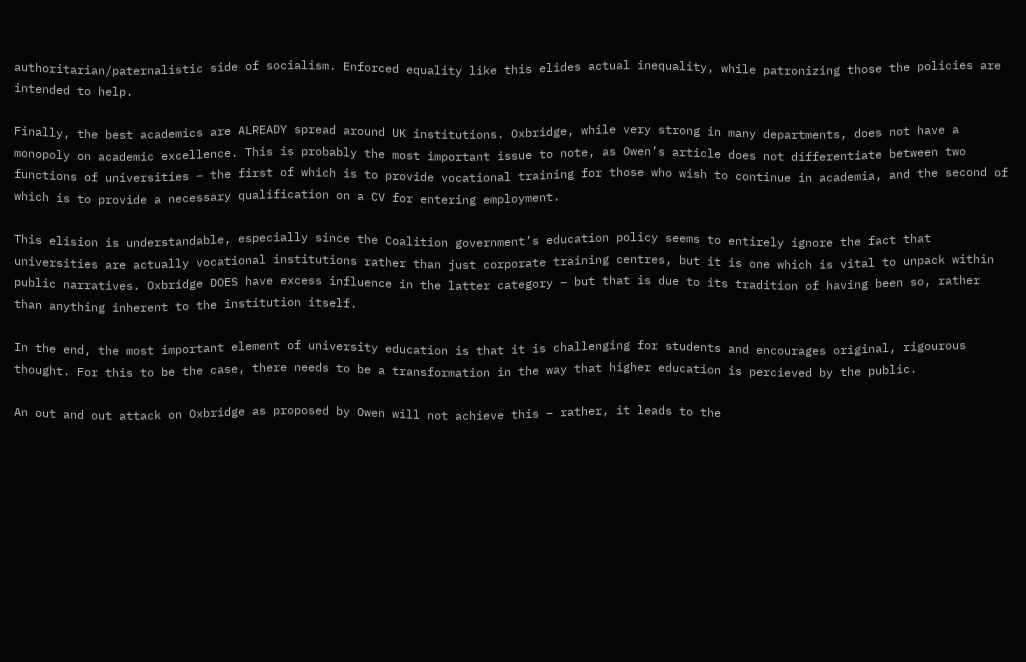authoritarian/paternalistic side of socialism. Enforced equality like this elides actual inequality, while patronizing those the policies are intended to help.

Finally, the best academics are ALREADY spread around UK institutions. Oxbridge, while very strong in many departments, does not have a monopoly on academic excellence. This is probably the most important issue to note, as Owen’s article does not differentiate between two functions of universities – the first of which is to provide vocational training for those who wish to continue in academia, and the second of which is to provide a necessary qualification on a CV for entering employment.

This elision is understandable, especially since the Coalition government’s education policy seems to entirely ignore the fact that universities are actually vocational institutions rather than just corporate training centres, but it is one which is vital to unpack within public narratives. Oxbridge DOES have excess influence in the latter category – but that is due to its tradition of having been so, rather than anything inherent to the institution itself.

In the end, the most important element of university education is that it is challenging for students and encourages original, rigourous thought. For this to be the case, there needs to be a transformation in the way that higher education is percieved by the public.

An out and out attack on Oxbridge as proposed by Owen will not achieve this – rather, it leads to the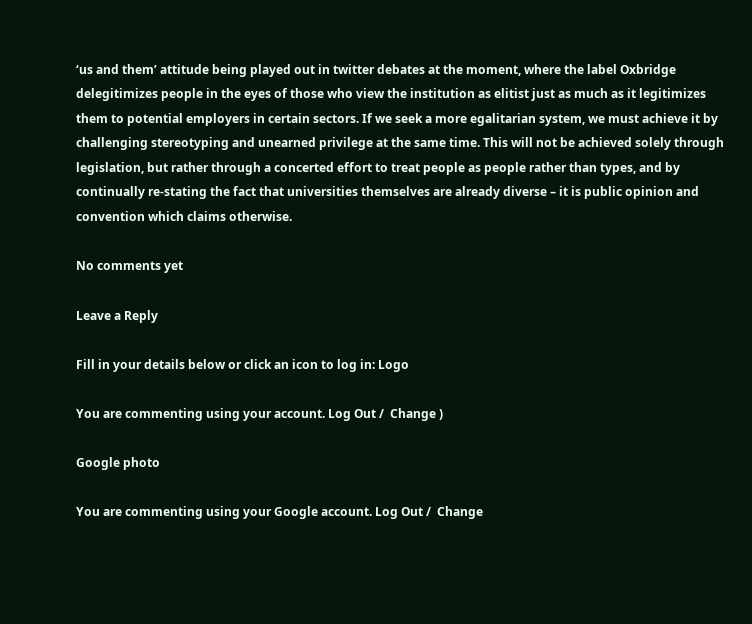‘us and them’ attitude being played out in twitter debates at the moment, where the label Oxbridge delegitimizes people in the eyes of those who view the institution as elitist just as much as it legitimizes them to potential employers in certain sectors. If we seek a more egalitarian system, we must achieve it by challenging stereotyping and unearned privilege at the same time. This will not be achieved solely through legislation, but rather through a concerted effort to treat people as people rather than types, and by continually re-stating the fact that universities themselves are already diverse – it is public opinion and convention which claims otherwise.

No comments yet

Leave a Reply

Fill in your details below or click an icon to log in: Logo

You are commenting using your account. Log Out /  Change )

Google photo

You are commenting using your Google account. Log Out /  Change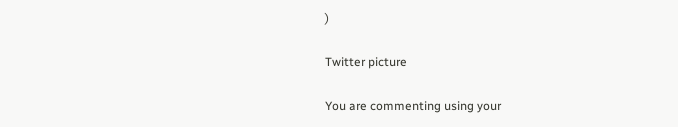)

Twitter picture

You are commenting using your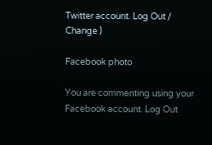Twitter account. Log Out /  Change )

Facebook photo

You are commenting using your Facebook account. Log Out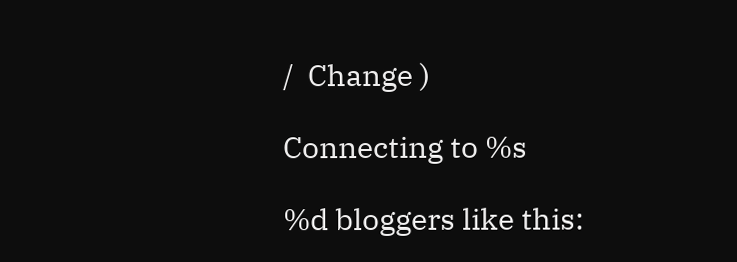/  Change )

Connecting to %s

%d bloggers like this: